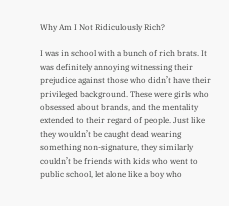Why Am I Not Ridiculously Rich?

I was in school with a bunch of rich brats. It was definitely annoying witnessing their prejudice against those who didn’t have their privileged background. These were girls who obsessed about brands, and the mentality extended to their regard of people. Just like they wouldn’t be caught dead wearing something non-signature, they similarly couldn’t be friends with kids who went to public school, let alone like a boy who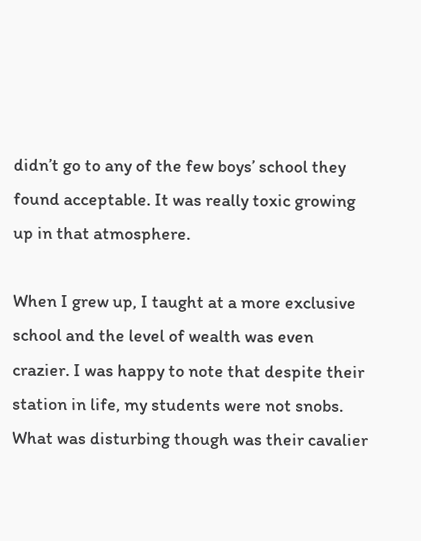didn’t go to any of the few boys’ school they found acceptable. It was really toxic growing up in that atmosphere.

When I grew up, I taught at a more exclusive school and the level of wealth was even crazier. I was happy to note that despite their station in life, my students were not snobs. What was disturbing though was their cavalier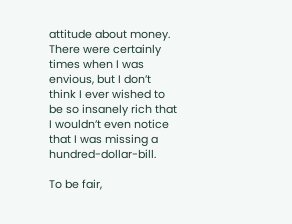attitude about money. There were certainly times when I was envious, but I don’t think I ever wished to be so insanely rich that I wouldn’t even notice that I was missing a hundred-dollar-bill.

To be fair,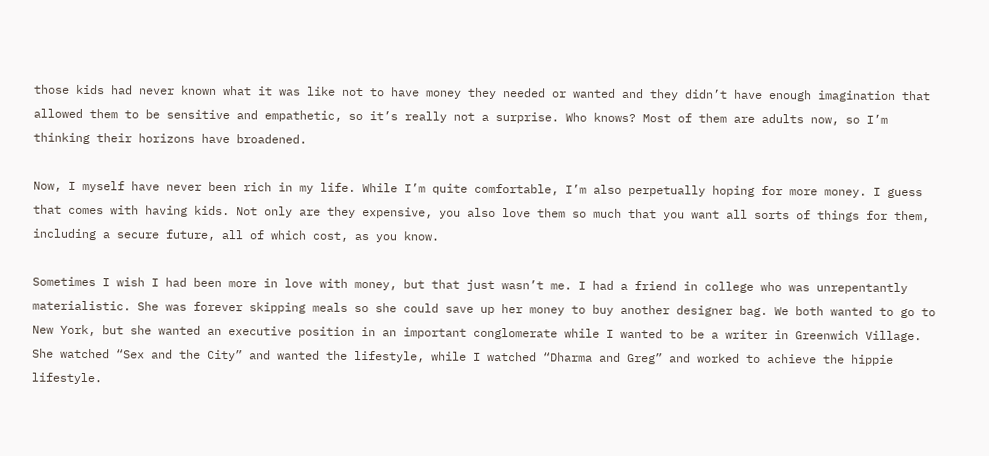those kids had never known what it was like not to have money they needed or wanted and they didn’t have enough imagination that allowed them to be sensitive and empathetic, so it’s really not a surprise. Who knows? Most of them are adults now, so I’m thinking their horizons have broadened.

Now, I myself have never been rich in my life. While I’m quite comfortable, I’m also perpetually hoping for more money. I guess that comes with having kids. Not only are they expensive, you also love them so much that you want all sorts of things for them, including a secure future, all of which cost, as you know.

Sometimes I wish I had been more in love with money, but that just wasn’t me. I had a friend in college who was unrepentantly materialistic. She was forever skipping meals so she could save up her money to buy another designer bag. We both wanted to go to New York, but she wanted an executive position in an important conglomerate while I wanted to be a writer in Greenwich Village. She watched “Sex and the City” and wanted the lifestyle, while I watched “Dharma and Greg” and worked to achieve the hippie lifestyle.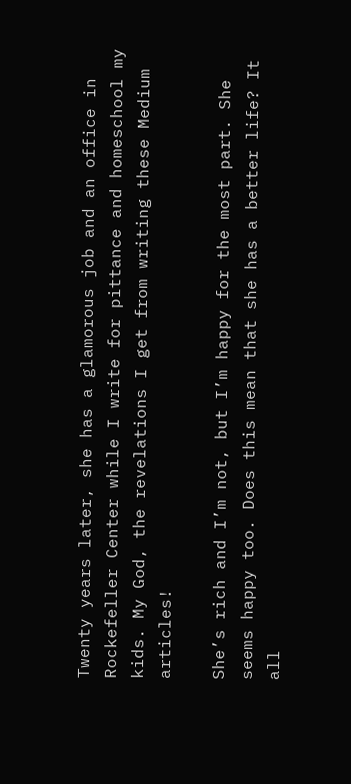Twenty years later, she has a glamorous job and an office in Rockefeller Center while I write for pittance and homeschool my kids. My God, the revelations I get from writing these Medium articles!

She’s rich and I’m not, but I’m happy for the most part. She seems happy too. Does this mean that she has a better life? It all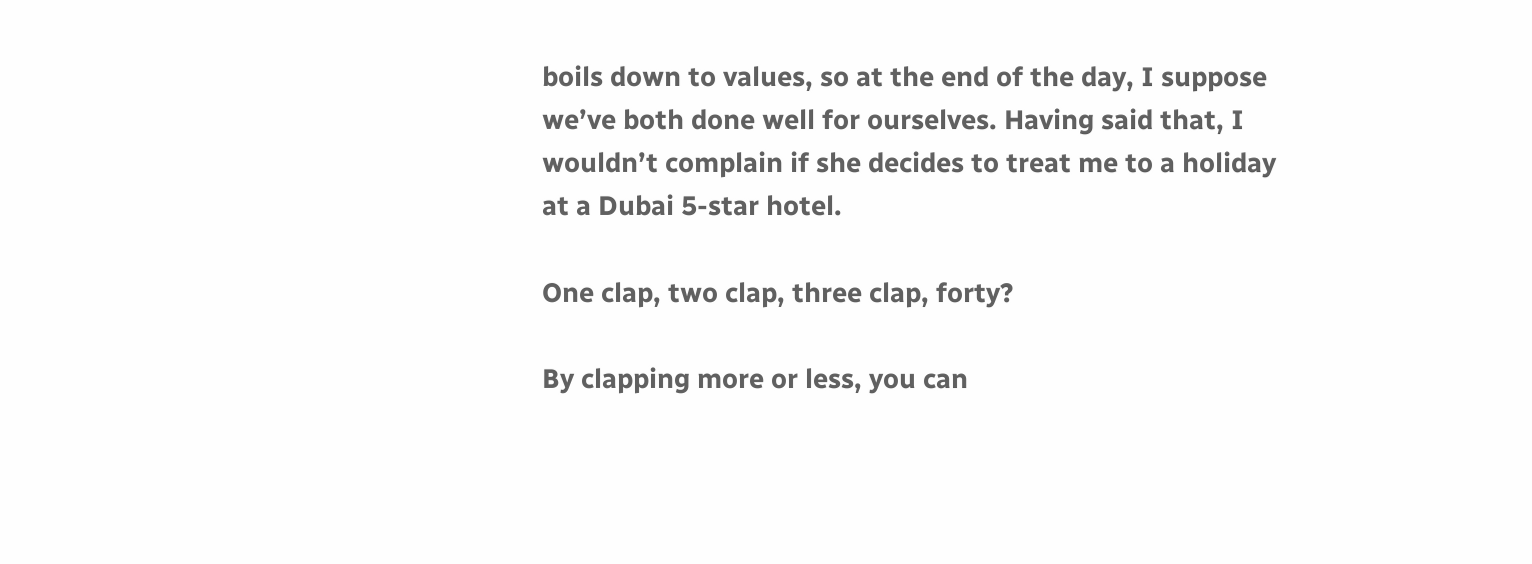boils down to values, so at the end of the day, I suppose we’ve both done well for ourselves. Having said that, I wouldn’t complain if she decides to treat me to a holiday at a Dubai 5-star hotel.

One clap, two clap, three clap, forty?

By clapping more or less, you can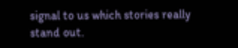signal to us which stories really stand out.